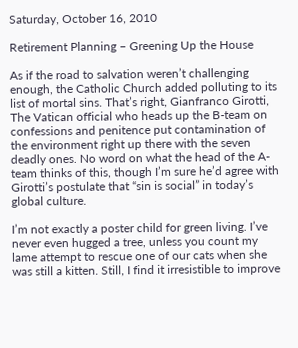Saturday, October 16, 2010

Retirement Planning – Greening Up the House

As if the road to salvation weren’t challenging enough, the Catholic Church added polluting to its list of mortal sins. That’s right, Gianfranco Girotti, The Vatican official who heads up the B-team on confessions and penitence put contamination of the environment right up there with the seven deadly ones. No word on what the head of the A-team thinks of this, though I’m sure he’d agree with Girotti’s postulate that “sin is social” in today’s global culture.

I’m not exactly a poster child for green living. I’ve never even hugged a tree, unless you count my lame attempt to rescue one of our cats when she was still a kitten. Still, I find it irresistible to improve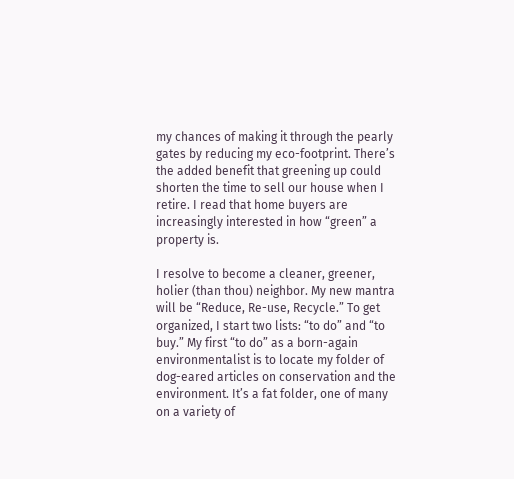my chances of making it through the pearly gates by reducing my eco-footprint. There’s the added benefit that greening up could shorten the time to sell our house when I retire. I read that home buyers are increasingly interested in how “green” a property is.

I resolve to become a cleaner, greener, holier (than thou) neighbor. My new mantra will be “Reduce, Re-use, Recycle.” To get organized, I start two lists: “to do” and “to buy.” My first “to do” as a born-again environmentalist is to locate my folder of dog-eared articles on conservation and the environment. It’s a fat folder, one of many on a variety of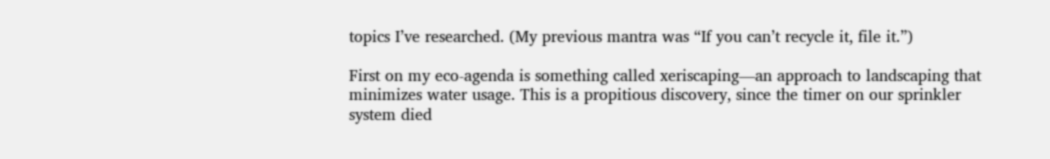topics I’ve researched. (My previous mantra was “If you can’t recycle it, file it.”)

First on my eco-agenda is something called xeriscaping—an approach to landscaping that minimizes water usage. This is a propitious discovery, since the timer on our sprinkler system died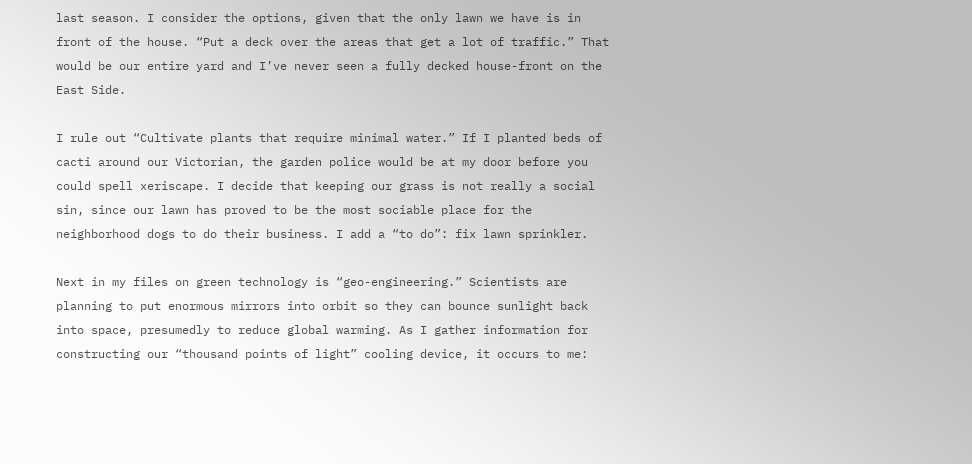last season. I consider the options, given that the only lawn we have is in front of the house. “Put a deck over the areas that get a lot of traffic.” That would be our entire yard and I’ve never seen a fully decked house-front on the East Side.

I rule out “Cultivate plants that require minimal water.” If I planted beds of cacti around our Victorian, the garden police would be at my door before you could spell xeriscape. I decide that keeping our grass is not really a social sin, since our lawn has proved to be the most sociable place for the neighborhood dogs to do their business. I add a “to do”: fix lawn sprinkler.

Next in my files on green technology is “geo-engineering.” Scientists are planning to put enormous mirrors into orbit so they can bounce sunlight back into space, presumedly to reduce global warming. As I gather information for constructing our “thousand points of light” cooling device, it occurs to me: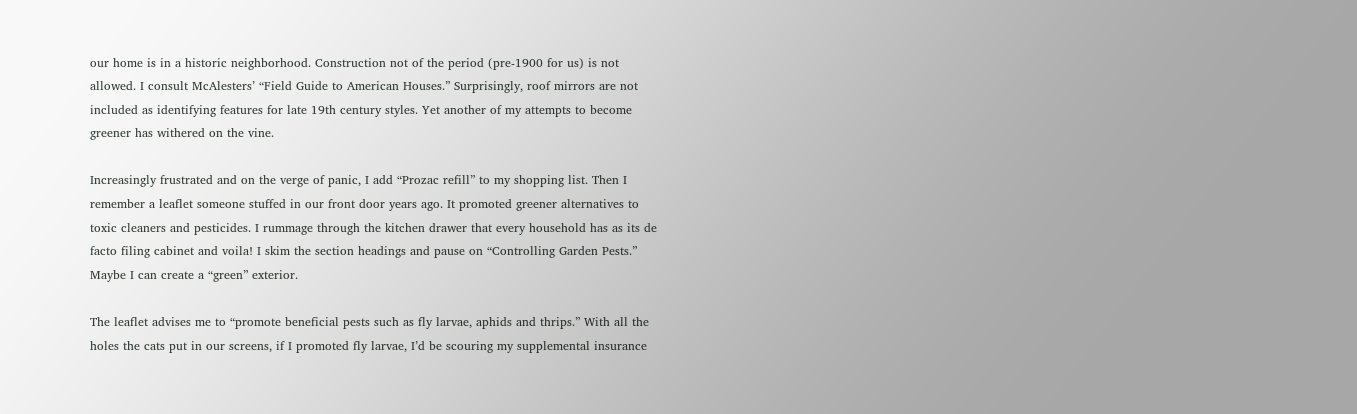our home is in a historic neighborhood. Construction not of the period (pre-1900 for us) is not allowed. I consult McAlesters’ “Field Guide to American Houses.” Surprisingly, roof mirrors are not included as identifying features for late 19th century styles. Yet another of my attempts to become greener has withered on the vine.

Increasingly frustrated and on the verge of panic, I add “Prozac refill” to my shopping list. Then I remember a leaflet someone stuffed in our front door years ago. It promoted greener alternatives to toxic cleaners and pesticides. I rummage through the kitchen drawer that every household has as its de facto filing cabinet and voila! I skim the section headings and pause on “Controlling Garden Pests.” Maybe I can create a “green” exterior.

The leaflet advises me to “promote beneficial pests such as fly larvae, aphids and thrips.” With all the holes the cats put in our screens, if I promoted fly larvae, I’d be scouring my supplemental insurance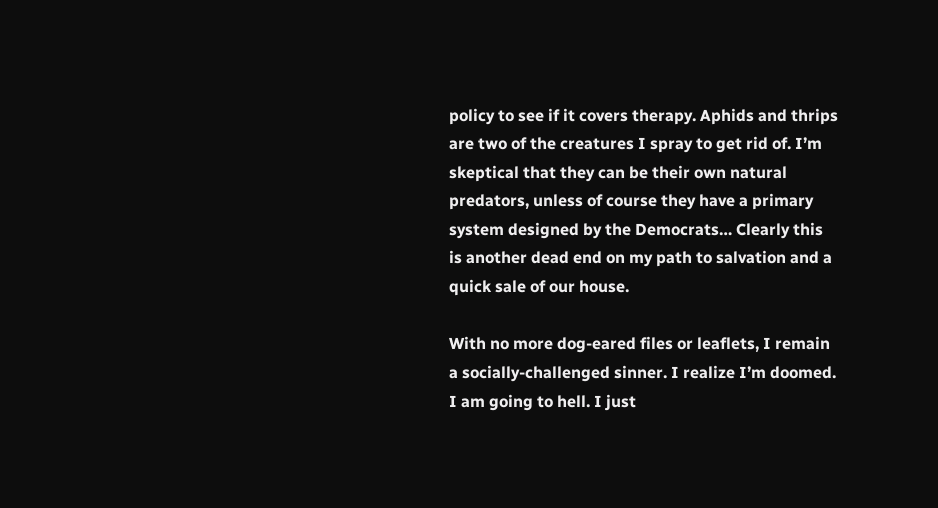policy to see if it covers therapy. Aphids and thrips are two of the creatures I spray to get rid of. I’m skeptical that they can be their own natural predators, unless of course they have a primary system designed by the Democrats… Clearly this is another dead end on my path to salvation and a quick sale of our house.

With no more dog-eared files or leaflets, I remain a socially-challenged sinner. I realize I’m doomed. I am going to hell. I just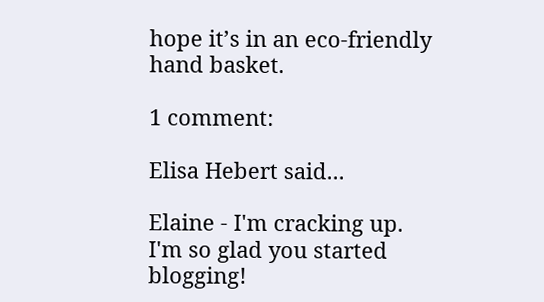hope it’s in an eco-friendly hand basket.

1 comment:

Elisa Hebert said...

Elaine - I'm cracking up. I'm so glad you started blogging!